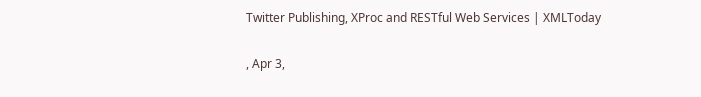Twitter Publishing, XProc and RESTful Web Services | XMLToday

, Apr 3,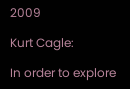2009

Kurt Cagle:

In order to explore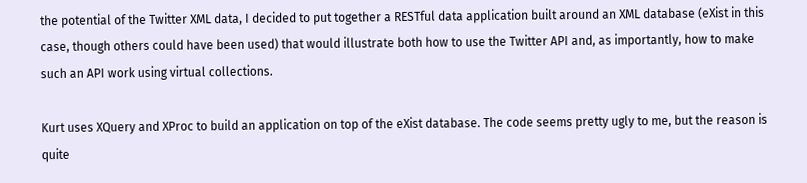the potential of the Twitter XML data, I decided to put together a RESTful data application built around an XML database (eXist in this case, though others could have been used) that would illustrate both how to use the Twitter API and, as importantly, how to make such an API work using virtual collections.

Kurt uses XQuery and XProc to build an application on top of the eXist database. The code seems pretty ugly to me, but the reason is quite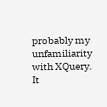probably my unfamiliarity with XQuery. It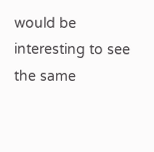would be interesting to see the same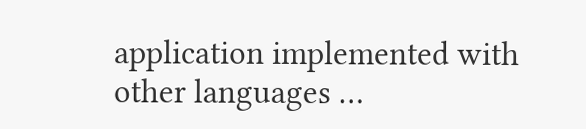application implemented with other languages …